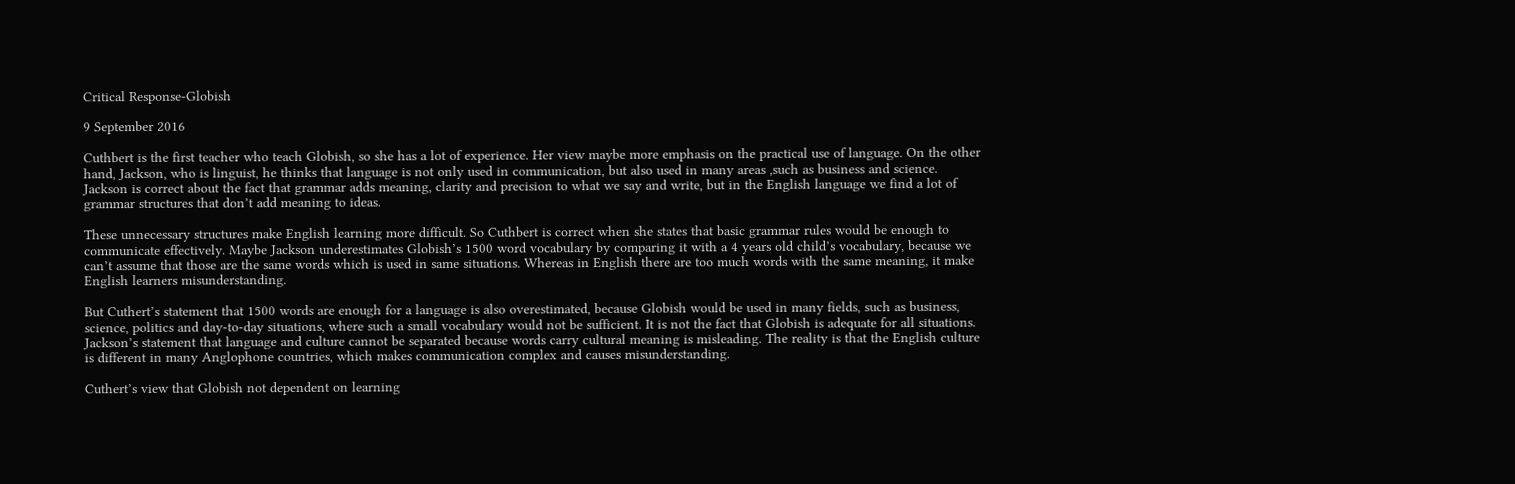Critical Response-Globish

9 September 2016

Cuthbert is the first teacher who teach Globish, so she has a lot of experience. Her view maybe more emphasis on the practical use of language. On the other hand, Jackson, who is linguist, he thinks that language is not only used in communication, but also used in many areas ,such as business and science. Jackson is correct about the fact that grammar adds meaning, clarity and precision to what we say and write, but in the English language we find a lot of grammar structures that don’t add meaning to ideas.

These unnecessary structures make English learning more difficult. So Cuthbert is correct when she states that basic grammar rules would be enough to communicate effectively. Maybe Jackson underestimates Globish’s 1500 word vocabulary by comparing it with a 4 years old child’s vocabulary, because we can’t assume that those are the same words which is used in same situations. Whereas in English there are too much words with the same meaning, it make English learners misunderstanding.

But Cuthert’s statement that 1500 words are enough for a language is also overestimated, because Globish would be used in many fields, such as business, science, politics and day-to-day situations, where such a small vocabulary would not be sufficient. It is not the fact that Globish is adequate for all situations. Jackson’s statement that language and culture cannot be separated because words carry cultural meaning is misleading. The reality is that the English culture is different in many Anglophone countries, which makes communication complex and causes misunderstanding.

Cuthert’s view that Globish not dependent on learning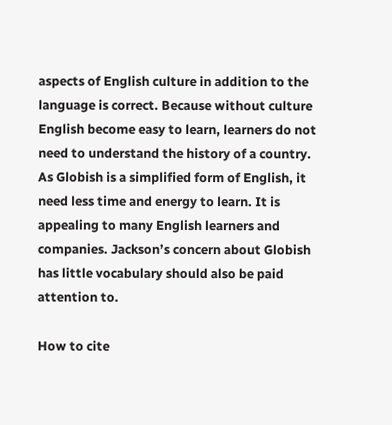aspects of English culture in addition to the language is correct. Because without culture English become easy to learn, learners do not need to understand the history of a country. As Globish is a simplified form of English, it need less time and energy to learn. It is appealing to many English learners and companies. Jackson’s concern about Globish has little vocabulary should also be paid attention to.

How to cite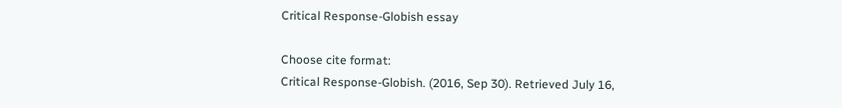Critical Response-Globish essay

Choose cite format:
Critical Response-Globish. (2016, Sep 30). Retrieved July 16,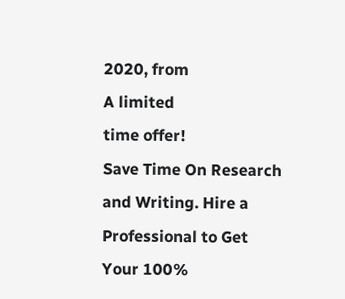2020, from
A limited
time offer!
Save Time On Research and Writing. Hire a Professional to Get Your 100%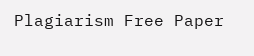Plagiarism Free Paper